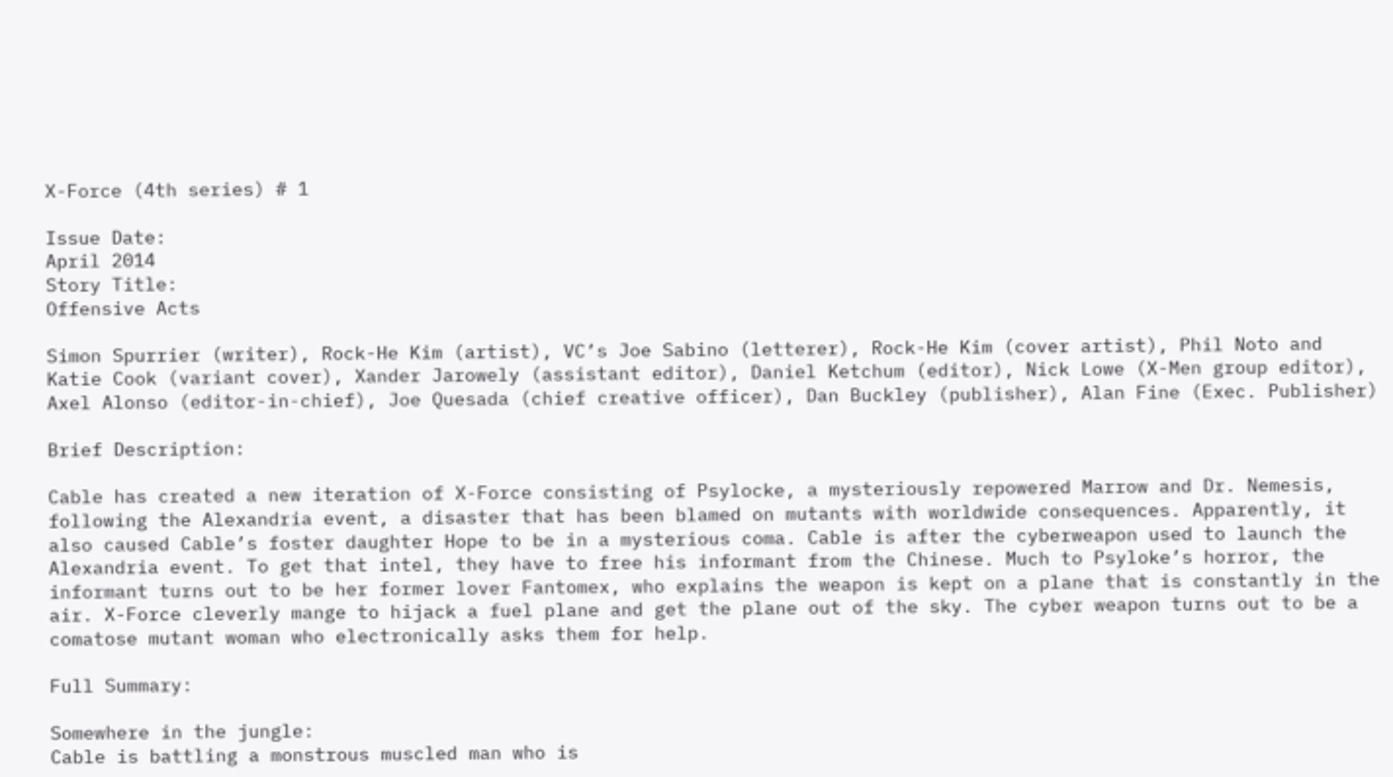X-Force (4th series) # 1

Issue Date:
April 2014
Story Title:
Offensive Acts

Simon Spurrier (writer), Rock-He Kim (artist), VC’s Joe Sabino (letterer), Rock-He Kim (cover artist), Phil Noto and Katie Cook (variant cover), Xander Jarowely (assistant editor), Daniel Ketchum (editor), Nick Lowe (X-Men group editor), Axel Alonso (editor-in-chief), Joe Quesada (chief creative officer), Dan Buckley (publisher), Alan Fine (Exec. Publisher)

Brief Description:

Cable has created a new iteration of X-Force consisting of Psylocke, a mysteriously repowered Marrow and Dr. Nemesis, following the Alexandria event, a disaster that has been blamed on mutants with worldwide consequences. Apparently, it also caused Cable’s foster daughter Hope to be in a mysterious coma. Cable is after the cyberweapon used to launch the Alexandria event. To get that intel, they have to free his informant from the Chinese. Much to Psyloke’s horror, the informant turns out to be her former lover Fantomex, who explains the weapon is kept on a plane that is constantly in the air. X-Force cleverly mange to hijack a fuel plane and get the plane out of the sky. The cyber weapon turns out to be a comatose mutant woman who electronically asks them for help.

Full Summary:

Somewhere in the jungle:
Cable is battling a monstrous muscled man who is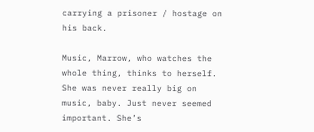carrying a prisoner / hostage on his back.

Music, Marrow, who watches the whole thing, thinks to herself. She was never really big on music, baby. Just never seemed important. She’s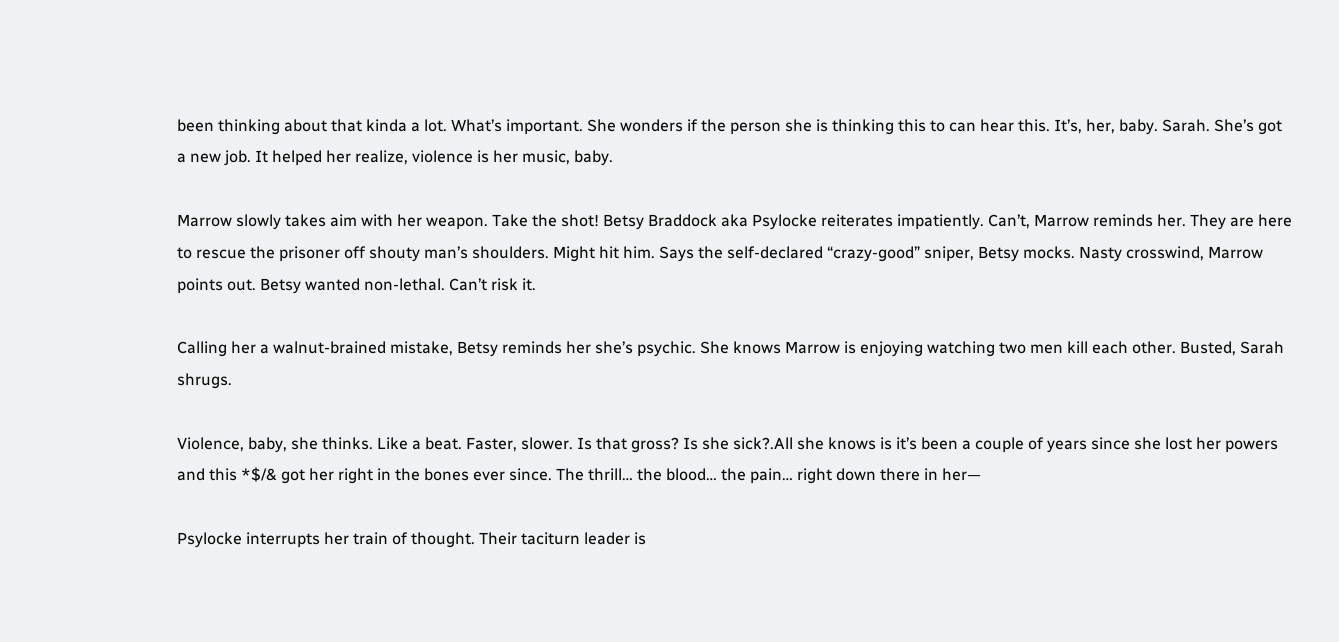been thinking about that kinda a lot. What’s important. She wonders if the person she is thinking this to can hear this. It’s, her, baby. Sarah. She’s got a new job. It helped her realize, violence is her music, baby.

Marrow slowly takes aim with her weapon. Take the shot! Betsy Braddock aka Psylocke reiterates impatiently. Can’t, Marrow reminds her. They are here to rescue the prisoner off shouty man’s shoulders. Might hit him. Says the self-declared “crazy-good” sniper, Betsy mocks. Nasty crosswind, Marrow points out. Betsy wanted non-lethal. Can’t risk it.

Calling her a walnut-brained mistake, Betsy reminds her she’s psychic. She knows Marrow is enjoying watching two men kill each other. Busted, Sarah shrugs.

Violence, baby, she thinks. Like a beat. Faster, slower. Is that gross? Is she sick?.All she knows is it’s been a couple of years since she lost her powers and this *$/& got her right in the bones ever since. The thrill… the blood… the pain… right down there in her—

Psylocke interrupts her train of thought. Their taciturn leader is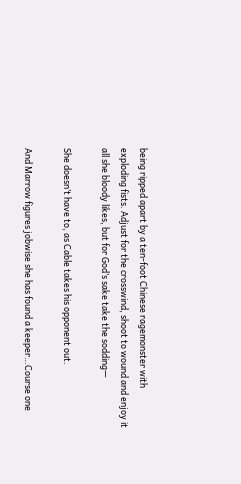being ripped apart by a ten-foot Chinese ragemonster with exploding fists. Adjust for the crosswind, shoot to wound and enjoy it all she bloody likes, but for God’s sake take the sodding—

She doesn’t have to, as Cable takes his opponent out.

And Marrow figures jobwise she has found a keeper…Course one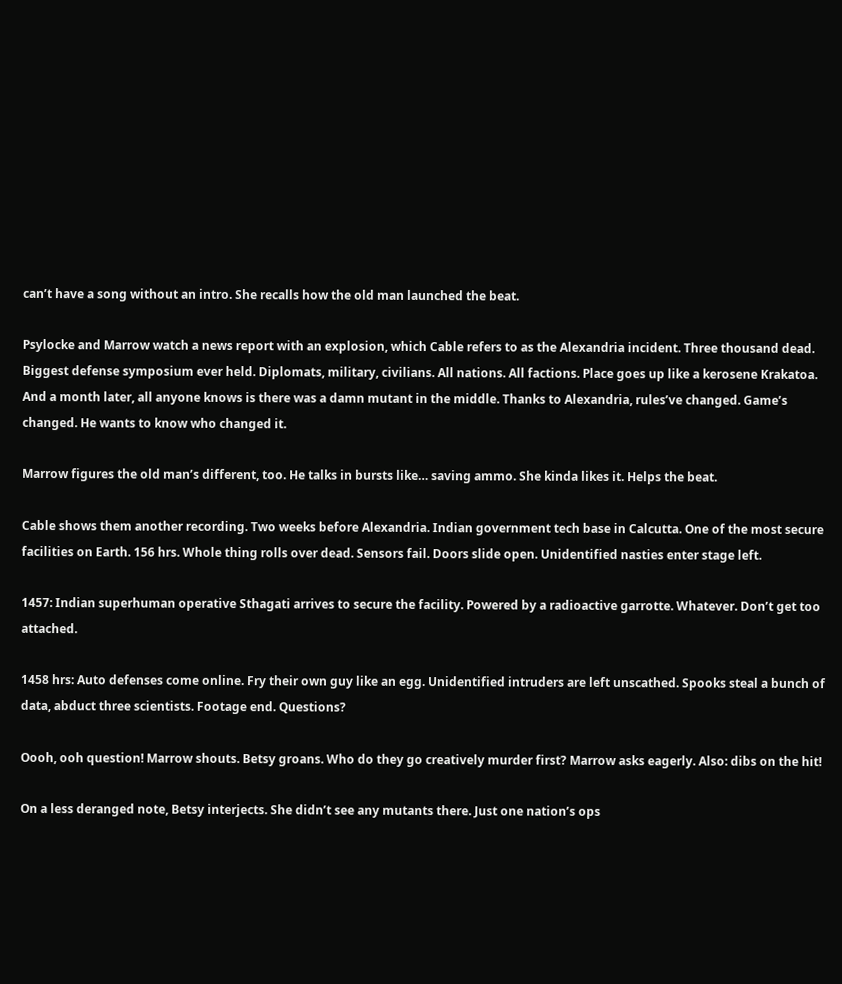can’t have a song without an intro. She recalls how the old man launched the beat.

Psylocke and Marrow watch a news report with an explosion, which Cable refers to as the Alexandria incident. Three thousand dead. Biggest defense symposium ever held. Diplomats, military, civilians. All nations. All factions. Place goes up like a kerosene Krakatoa. And a month later, all anyone knows is there was a damn mutant in the middle. Thanks to Alexandria, rules’ve changed. Game’s changed. He wants to know who changed it.

Marrow figures the old man’s different, too. He talks in bursts like… saving ammo. She kinda likes it. Helps the beat.

Cable shows them another recording. Two weeks before Alexandria. Indian government tech base in Calcutta. One of the most secure facilities on Earth. 156 hrs. Whole thing rolls over dead. Sensors fail. Doors slide open. Unidentified nasties enter stage left.

1457: Indian superhuman operative Sthagati arrives to secure the facility. Powered by a radioactive garrotte. Whatever. Don’t get too attached.

1458 hrs: Auto defenses come online. Fry their own guy like an egg. Unidentified intruders are left unscathed. Spooks steal a bunch of data, abduct three scientists. Footage end. Questions?

Oooh, ooh question! Marrow shouts. Betsy groans. Who do they go creatively murder first? Marrow asks eagerly. Also: dibs on the hit!

On a less deranged note, Betsy interjects. She didn’t see any mutants there. Just one nation’s ops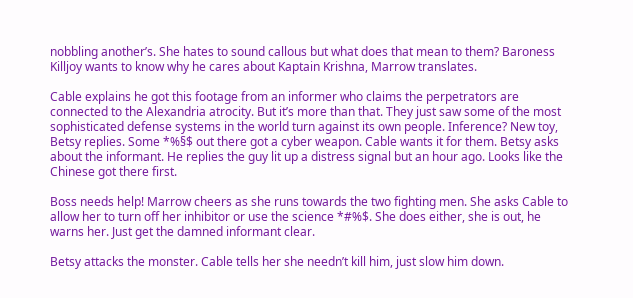nobbling another’s. She hates to sound callous but what does that mean to them? Baroness Killjoy wants to know why he cares about Kaptain Krishna, Marrow translates.

Cable explains he got this footage from an informer who claims the perpetrators are connected to the Alexandria atrocity. But it’s more than that. They just saw some of the most sophisticated defense systems in the world turn against its own people. Inference? New toy, Betsy replies. Some *%§$ out there got a cyber weapon. Cable wants it for them. Betsy asks about the informant. He replies the guy lit up a distress signal but an hour ago. Looks like the Chinese got there first.

Boss needs help! Marrow cheers as she runs towards the two fighting men. She asks Cable to allow her to turn off her inhibitor or use the science *#%$. She does either, she is out, he warns her. Just get the damned informant clear.

Betsy attacks the monster. Cable tells her she needn’t kill him, just slow him down.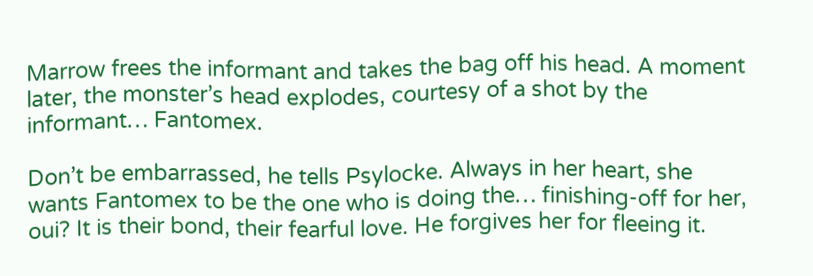Marrow frees the informant and takes the bag off his head. A moment later, the monster’s head explodes, courtesy of a shot by the informant… Fantomex.

Don’t be embarrassed, he tells Psylocke. Always in her heart, she wants Fantomex to be the one who is doing the… finishing-off for her, oui? It is their bond, their fearful love. He forgives her for fleeing it.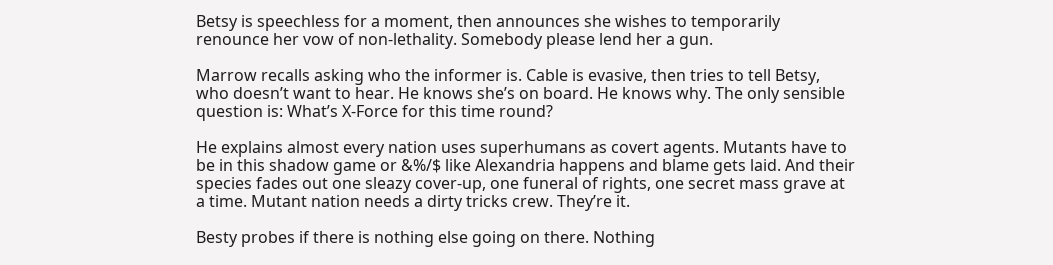Betsy is speechless for a moment, then announces she wishes to temporarily renounce her vow of non-lethality. Somebody please lend her a gun.

Marrow recalls asking who the informer is. Cable is evasive, then tries to tell Betsy, who doesn’t want to hear. He knows she’s on board. He knows why. The only sensible question is: What’s X-Force for this time round?

He explains almost every nation uses superhumans as covert agents. Mutants have to be in this shadow game or &%/$ like Alexandria happens and blame gets laid. And their species fades out one sleazy cover-up, one funeral of rights, one secret mass grave at a time. Mutant nation needs a dirty tricks crew. They’re it.

Besty probes if there is nothing else going on there. Nothing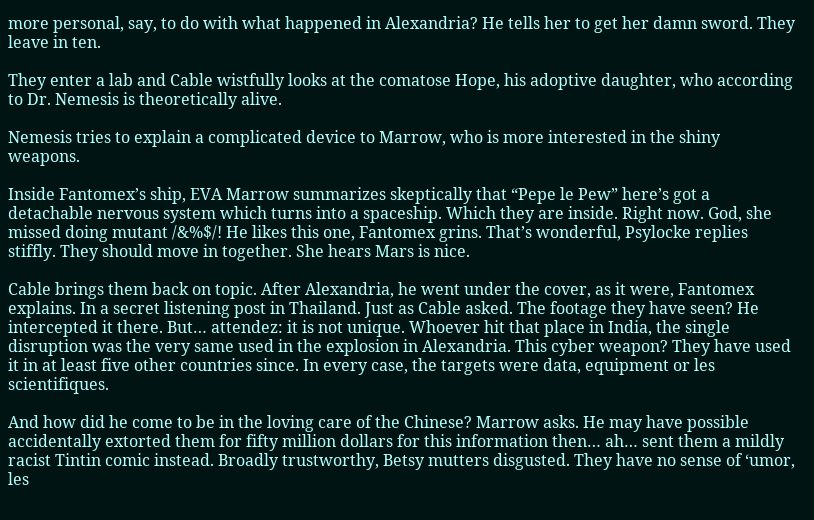more personal, say, to do with what happened in Alexandria? He tells her to get her damn sword. They leave in ten.

They enter a lab and Cable wistfully looks at the comatose Hope, his adoptive daughter, who according to Dr. Nemesis is theoretically alive.

Nemesis tries to explain a complicated device to Marrow, who is more interested in the shiny weapons.

Inside Fantomex’s ship, EVA Marrow summarizes skeptically that “Pepe le Pew” here’s got a detachable nervous system which turns into a spaceship. Which they are inside. Right now. God, she missed doing mutant /&%$/! He likes this one, Fantomex grins. That’s wonderful, Psylocke replies stiffly. They should move in together. She hears Mars is nice.

Cable brings them back on topic. After Alexandria, he went under the cover, as it were, Fantomex explains. In a secret listening post in Thailand. Just as Cable asked. The footage they have seen? He intercepted it there. But… attendez: it is not unique. Whoever hit that place in India, the single disruption was the very same used in the explosion in Alexandria. This cyber weapon? They have used it in at least five other countries since. In every case, the targets were data, equipment or les scientifiques.

And how did he come to be in the loving care of the Chinese? Marrow asks. He may have possible accidentally extorted them for fifty million dollars for this information then… ah… sent them a mildly racist Tintin comic instead. Broadly trustworthy, Betsy mutters disgusted. They have no sense of ‘umor, les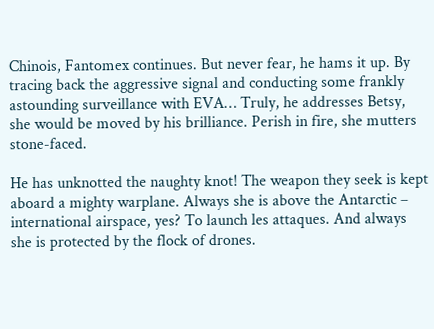Chinois, Fantomex continues. But never fear, he hams it up. By tracing back the aggressive signal and conducting some frankly astounding surveillance with EVA… Truly, he addresses Betsy, she would be moved by his brilliance. Perish in fire, she mutters stone-faced.

He has unknotted the naughty knot! The weapon they seek is kept aboard a mighty warplane. Always she is above the Antarctic – international airspace, yes? To launch les attaques. And always she is protected by the flock of drones.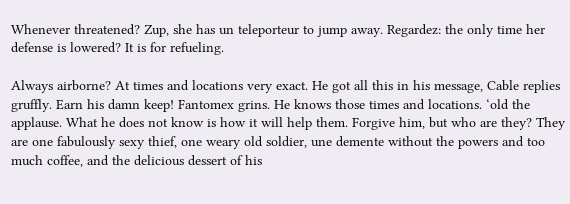Whenever threatened? Zup, she has un teleporteur to jump away. Regardez: the only time her defense is lowered? It is for refueling.

Always airborne? At times and locations very exact. He got all this in his message, Cable replies gruffly. Earn his damn keep! Fantomex grins. He knows those times and locations. ‘old the applause. What he does not know is how it will help them. Forgive him, but who are they? They are one fabulously sexy thief, one weary old soldier, une demente without the powers and too much coffee, and the delicious dessert of his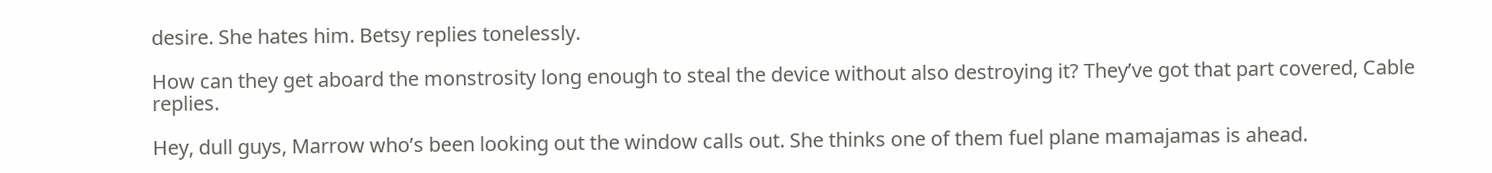desire. She hates him. Betsy replies tonelessly.

How can they get aboard the monstrosity long enough to steal the device without also destroying it? They’ve got that part covered, Cable replies.

Hey, dull guys, Marrow who’s been looking out the window calls out. She thinks one of them fuel plane mamajamas is ahead.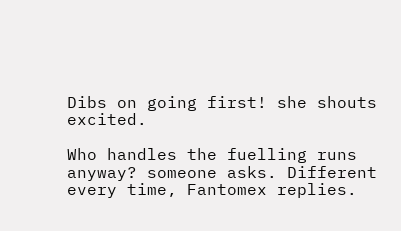Dibs on going first! she shouts excited.

Who handles the fuelling runs anyway? someone asks. Different every time, Fantomex replies.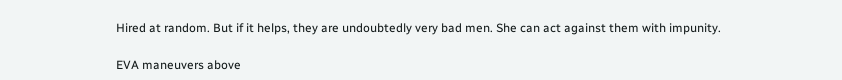Hired at random. But if it helps, they are undoubtedly very bad men. She can act against them with impunity.

EVA maneuvers above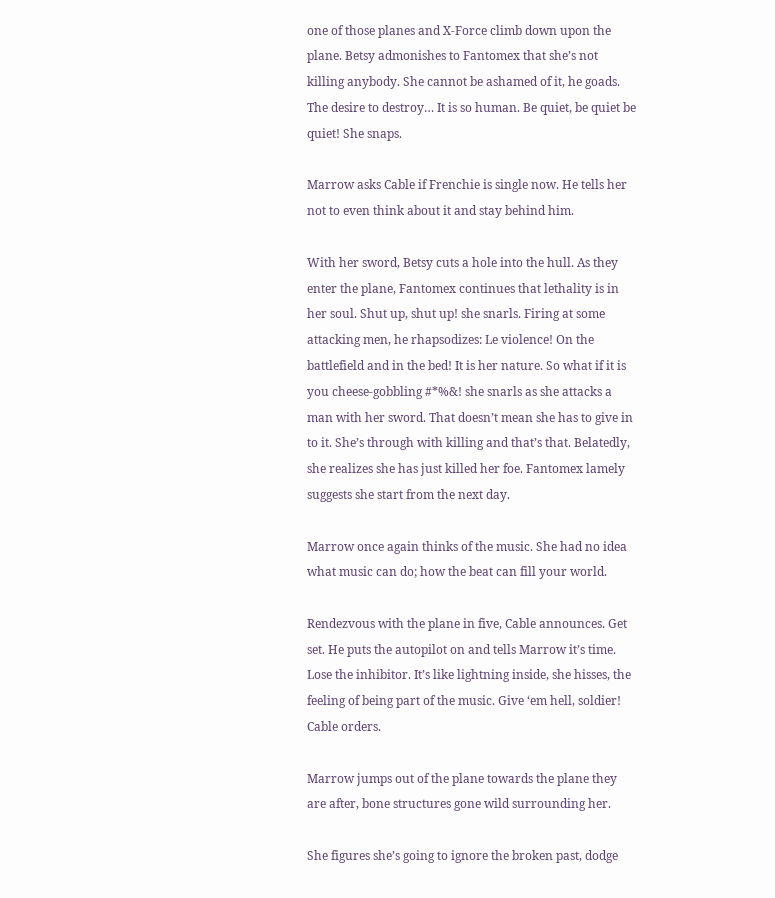one of those planes and X-Force climb down upon the plane. Betsy admonishes to Fantomex that she’s not killing anybody. She cannot be ashamed of it, he goads. The desire to destroy… It is so human. Be quiet, be quiet be quiet! She snaps.

Marrow asks Cable if Frenchie is single now. He tells her not to even think about it and stay behind him.

With her sword, Betsy cuts a hole into the hull. As they enter the plane, Fantomex continues that lethality is in her soul. Shut up, shut up! she snarls. Firing at some attacking men, he rhapsodizes: Le violence! On the battlefield and in the bed! It is her nature. So what if it is you cheese-gobbling #*%&! she snarls as she attacks a man with her sword. That doesn’t mean she has to give in to it. She’s through with killing and that’s that. Belatedly, she realizes she has just killed her foe. Fantomex lamely suggests she start from the next day.

Marrow once again thinks of the music. She had no idea what music can do; how the beat can fill your world.

Rendezvous with the plane in five, Cable announces. Get set. He puts the autopilot on and tells Marrow it’s time. Lose the inhibitor. It’s like lightning inside, she hisses, the feeling of being part of the music. Give ‘em hell, soldier! Cable orders.

Marrow jumps out of the plane towards the plane they are after, bone structures gone wild surrounding her.

She figures she’s going to ignore the broken past, dodge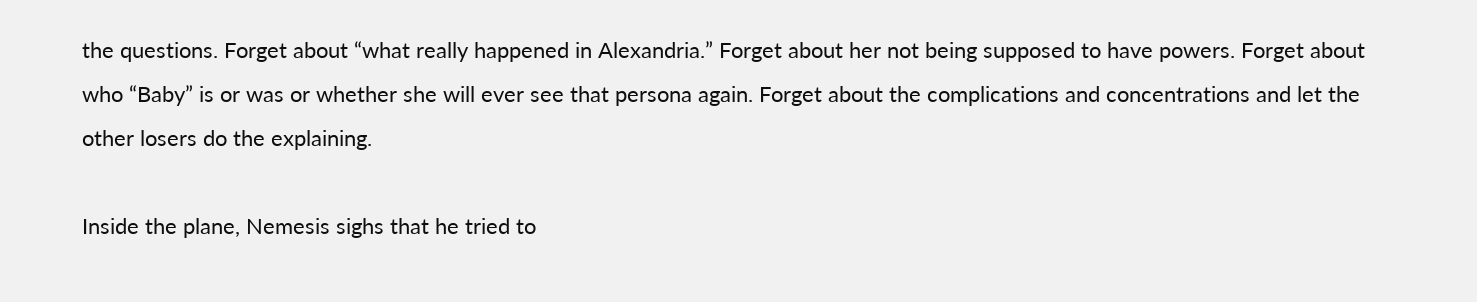the questions. Forget about “what really happened in Alexandria.” Forget about her not being supposed to have powers. Forget about who “Baby” is or was or whether she will ever see that persona again. Forget about the complications and concentrations and let the other losers do the explaining.

Inside the plane, Nemesis sighs that he tried to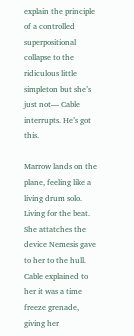explain the principle of a controlled superpositional collapse to the ridiculous little simpleton but she’s just not— Cable interrupts. He’s got this.

Marrow lands on the plane, feeling like a living drum solo. Living for the beat. She attatches the device Nemesis gave to her to the hull. Cable explained to her it was a time freeze grenade, giving her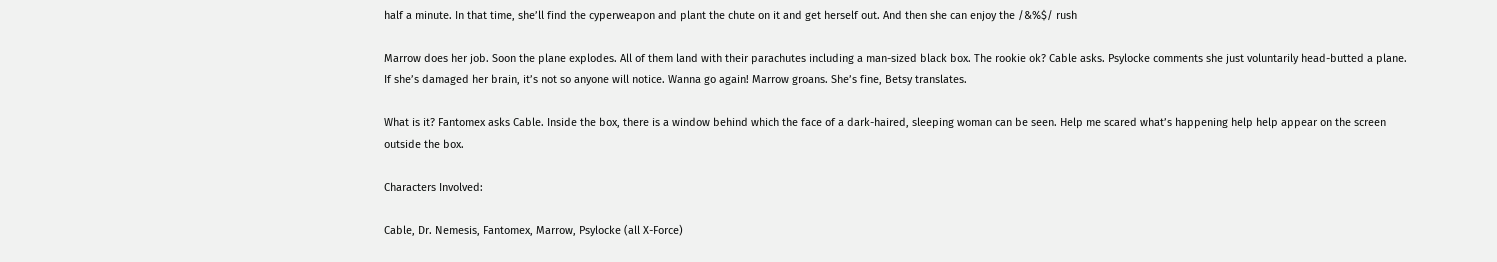half a minute. In that time, she’ll find the cyperweapon and plant the chute on it and get herself out. And then she can enjoy the /&%$/ rush

Marrow does her job. Soon the plane explodes. All of them land with their parachutes including a man-sized black box. The rookie ok? Cable asks. Psylocke comments she just voluntarily head-butted a plane. If she’s damaged her brain, it’s not so anyone will notice. Wanna go again! Marrow groans. She’s fine, Betsy translates.

What is it? Fantomex asks Cable. Inside the box, there is a window behind which the face of a dark-haired, sleeping woman can be seen. Help me scared what’s happening help help appear on the screen outside the box.

Characters Involved:

Cable, Dr. Nemesis, Fantomex, Marrow, Psylocke (all X-Force)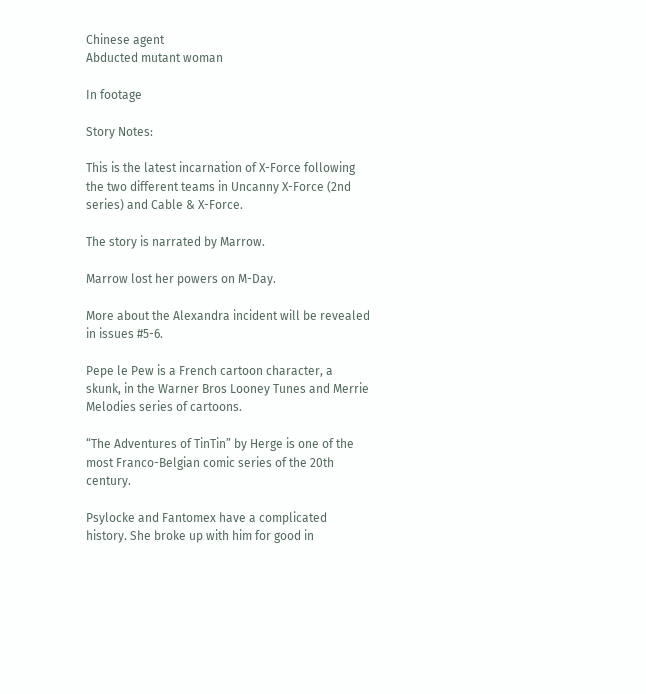Chinese agent
Abducted mutant woman

In footage

Story Notes:

This is the latest incarnation of X-Force following the two different teams in Uncanny X-Force (2nd series) and Cable & X-Force.

The story is narrated by Marrow.

Marrow lost her powers on M-Day.

More about the Alexandra incident will be revealed in issues #5-6.

Pepe le Pew is a French cartoon character, a skunk, in the Warner Bros Looney Tunes and Merrie Melodies series of cartoons.

“The Adventures of TinTin” by Herge is one of the most Franco-Belgian comic series of the 20th century.

Psylocke and Fantomex have a complicated history. She broke up with him for good in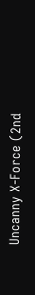Uncanny X-Force (2nd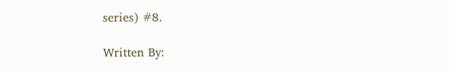series) #8.

Written By: